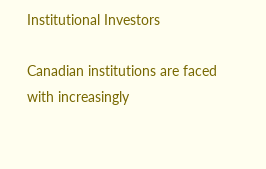Institutional Investors

Canadian institutions are faced with increasingly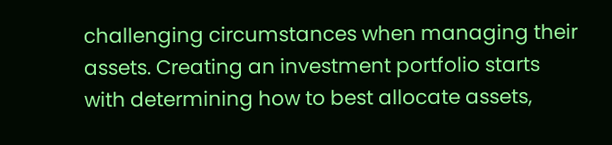challenging circumstances when managing their assets. Creating an investment portfolio starts with determining how to best allocate assets,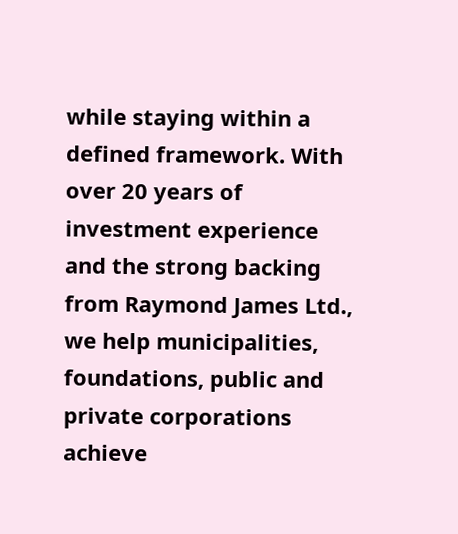while staying within a defined framework. With over 20 years of investment experience and the strong backing from Raymond James Ltd., we help municipalities, foundations, public and private corporations achieve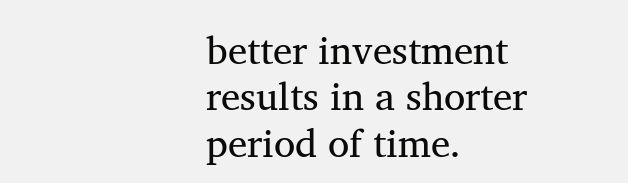better investment results in a shorter period of time.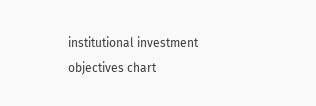institutional investment objectives chart